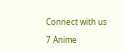Connect with us

7 Anime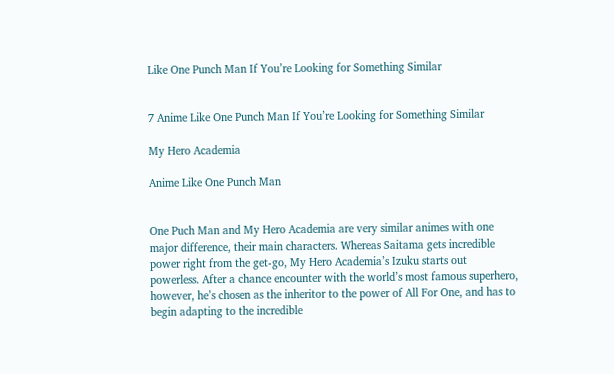Like One Punch Man If You’re Looking for Something Similar


7 Anime Like One Punch Man If You’re Looking for Something Similar

My Hero Academia

Anime Like One Punch Man


One Puch Man and My Hero Academia are very similar animes with one major difference, their main characters. Whereas Saitama gets incredible power right from the get-go, My Hero Academia’s Izuku starts out powerless. After a chance encounter with the world’s most famous superhero, however, he’s chosen as the inheritor to the power of All For One, and has to begin adapting to the incredible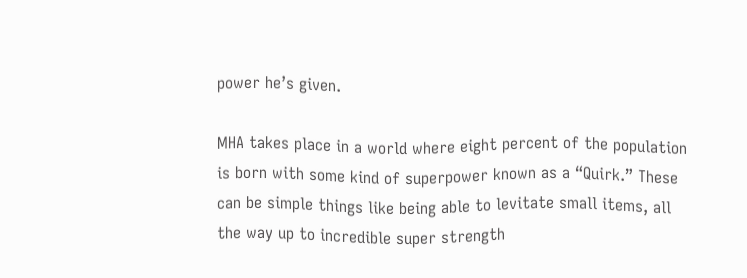power he’s given.

MHA takes place in a world where eight percent of the population is born with some kind of superpower known as a “Quirk.” These can be simple things like being able to levitate small items, all the way up to incredible super strength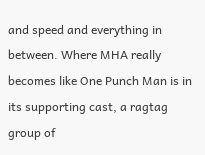and speed and everything in between. Where MHA really becomes like One Punch Man is in its supporting cast, a ragtag group of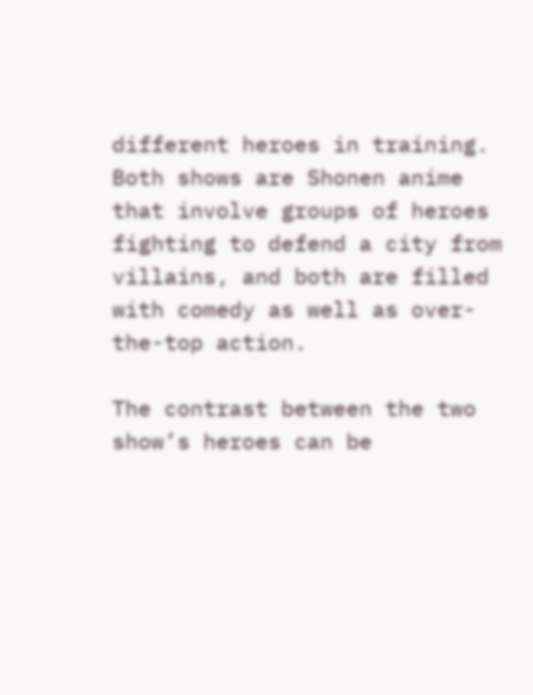different heroes in training. Both shows are Shonen anime that involve groups of heroes fighting to defend a city from villains, and both are filled with comedy as well as over-the-top action.

The contrast between the two show’s heroes can be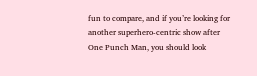fun to compare, and if you’re looking for another superhero-centric show after One Punch Man, you should look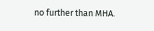no further than MHA.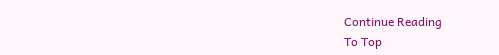Continue Reading
To Top